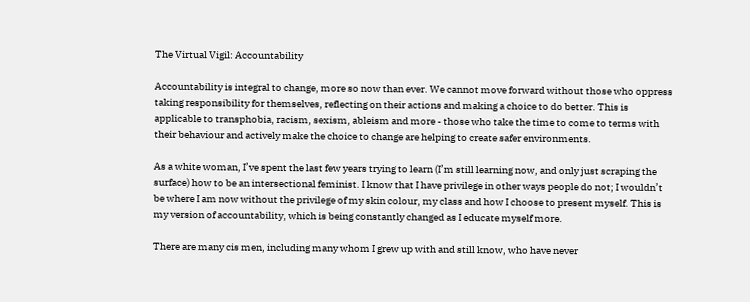The Virtual Vigil: Accountability

Accountability is integral to change, more so now than ever. We cannot move forward without those who oppress taking responsibility for themselves, reflecting on their actions and making a choice to do better. This is applicable to transphobia, racism, sexism, ableism and more - those who take the time to come to terms with their behaviour and actively make the choice to change are helping to create safer environments.

As a white woman, I’ve spent the last few years trying to learn (I’m still learning now, and only just scraping the surface) how to be an intersectional feminist. I know that I have privilege in other ways people do not; I wouldn’t be where I am now without the privilege of my skin colour, my class and how I choose to present myself. This is my version of accountability, which is being constantly changed as I educate myself more.

There are many cis men, including many whom I grew up with and still know, who have never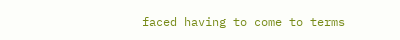faced having to come to terms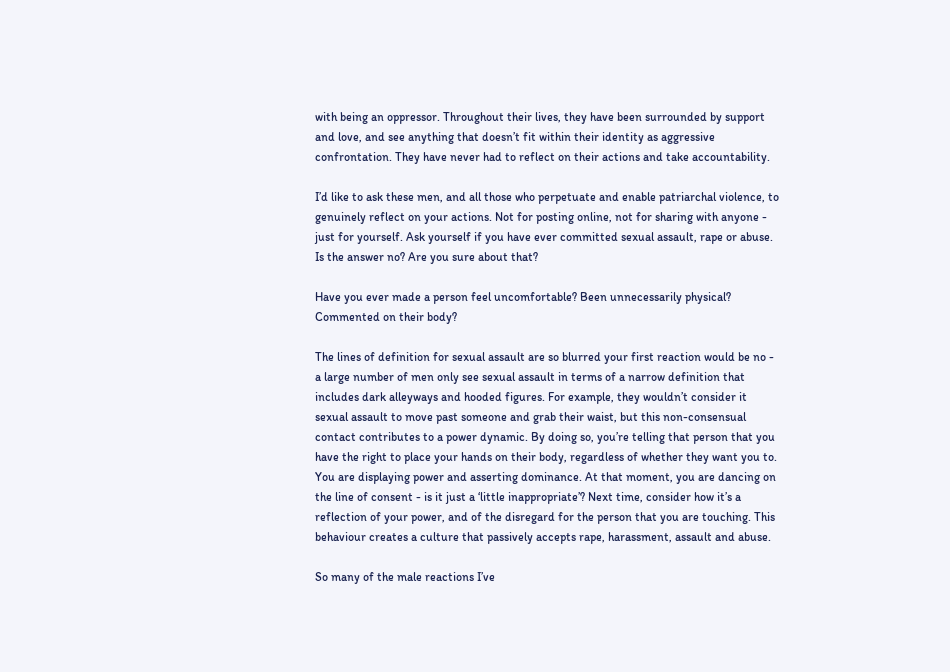with being an oppressor. Throughout their lives, they have been surrounded by support and love, and see anything that doesn’t fit within their identity as aggressive confrontation. They have never had to reflect on their actions and take accountability.

I’d like to ask these men, and all those who perpetuate and enable patriarchal violence, to genuinely reflect on your actions. Not for posting online, not for sharing with anyone - just for yourself. Ask yourself if you have ever committed sexual assault, rape or abuse. Is the answer no? Are you sure about that?

Have you ever made a person feel uncomfortable? Been unnecessarily physical? Commented on their body?

The lines of definition for sexual assault are so blurred your first reaction would be no - a large number of men only see sexual assault in terms of a narrow definition that includes dark alleyways and hooded figures. For example, they wouldn’t consider it sexual assault to move past someone and grab their waist, but this non-consensual contact contributes to a power dynamic. By doing so, you’re telling that person that you have the right to place your hands on their body, regardless of whether they want you to. You are displaying power and asserting dominance. At that moment, you are dancing on the line of consent - is it just a ‘little inappropriate’? Next time, consider how it’s a reflection of your power, and of the disregard for the person that you are touching. This behaviour creates a culture that passively accepts rape, harassment, assault and abuse.

So many of the male reactions I’ve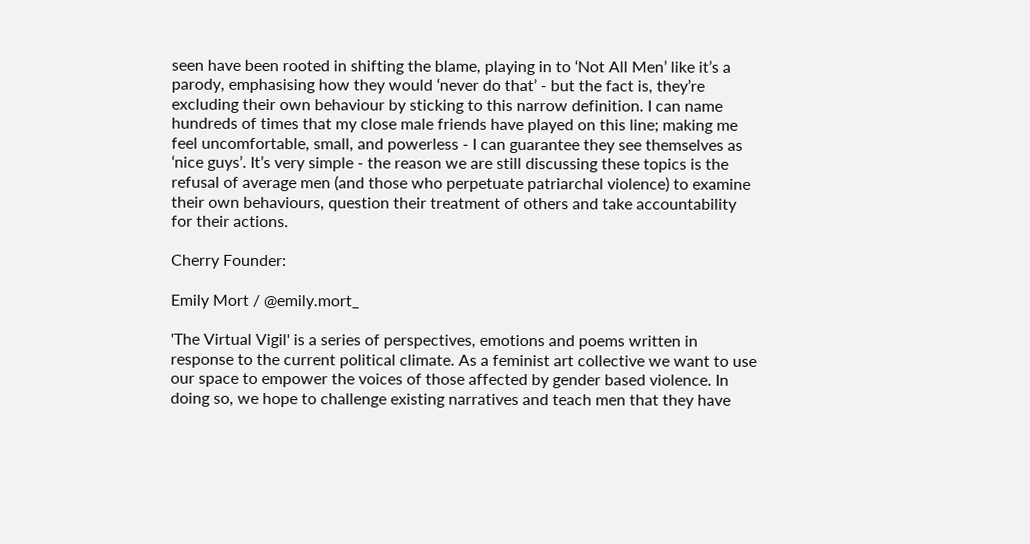seen have been rooted in shifting the blame, playing in to ‘Not All Men’ like it’s a parody, emphasising how they would ‘never do that’ - but the fact is, they’re excluding their own behaviour by sticking to this narrow definition. I can name hundreds of times that my close male friends have played on this line; making me feel uncomfortable, small, and powerless - I can guarantee they see themselves as ‘nice guys’. It’s very simple - the reason we are still discussing these topics is the refusal of average men (and those who perpetuate patriarchal violence) to examine their own behaviours, question their treatment of others and take accountability for their actions.

Cherry Founder:

Emily Mort / @emily.mort_

'The Virtual Vigil' is a series of perspectives, emotions and poems written in response to the current political climate. As a feminist art collective we want to use our space to empower the voices of those affected by gender based violence. In doing so, we hope to challenge existing narratives and teach men that they have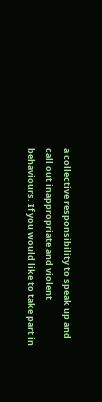a collective responsibility to speak up and call out inappropriate and violent behaviours. If you would like to take part in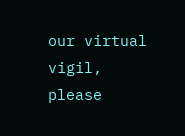our virtual vigil, please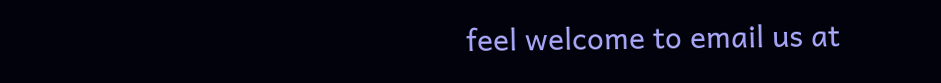feel welcome to email us at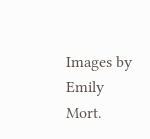Images by Emily Mort.